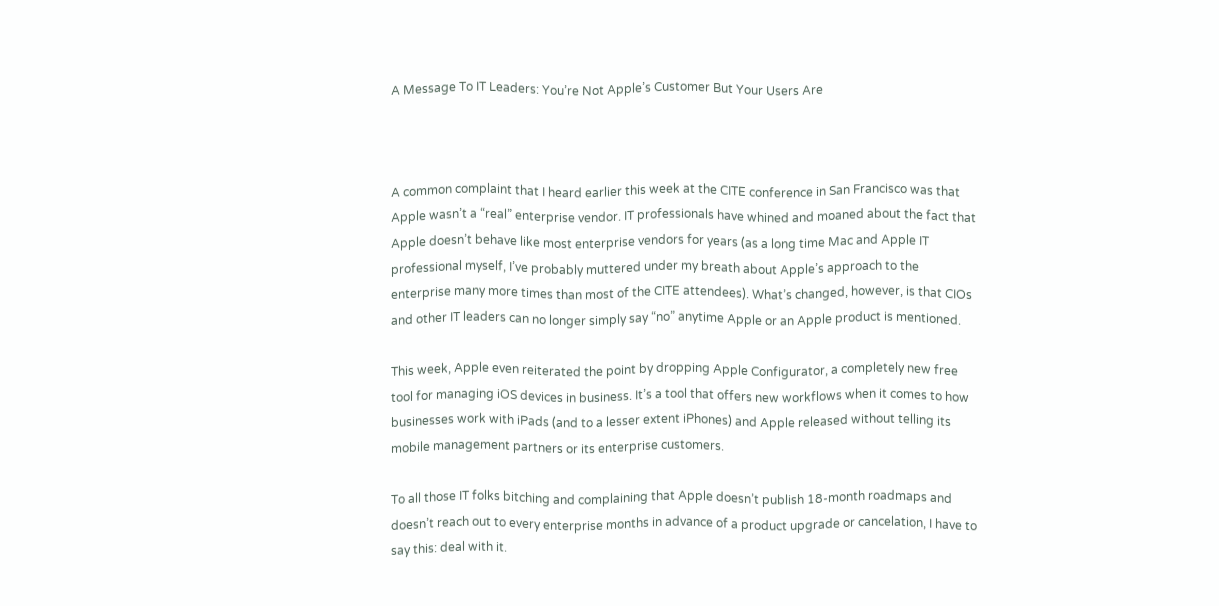A Message To IT Leaders: You’re Not Apple’s Customer But Your Users Are



A common complaint that I heard earlier this week at the CITE conference in San Francisco was that Apple wasn’t a “real” enterprise vendor. IT professionals have whined and moaned about the fact that Apple doesn’t behave like most enterprise vendors for years (as a long time Mac and Apple IT professional myself, I’ve probably muttered under my breath about Apple’s approach to the enterprise many more times than most of the CITE attendees). What’s changed, however, is that CIOs and other IT leaders can no longer simply say “no” anytime Apple or an Apple product is mentioned.

This week, Apple even reiterated the point by dropping Apple Configurator, a completely new free tool for managing iOS devices in business. It’s a tool that offers new workflows when it comes to how businesses work with iPads (and to a lesser extent iPhones) and Apple released without telling its mobile management partners or its enterprise customers.

To all those IT folks bitching and complaining that Apple doesn’t publish 18-month roadmaps and doesn’t reach out to every enterprise months in advance of a product upgrade or cancelation, I have to say this: deal with it.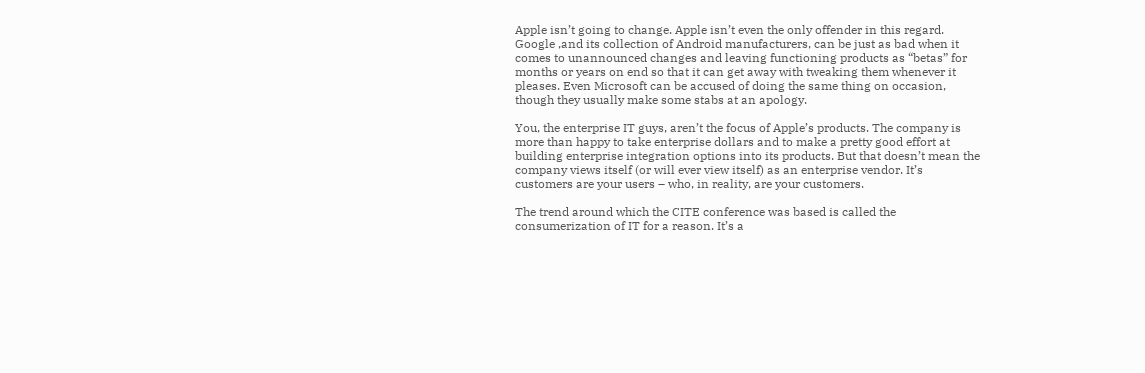Apple isn’t going to change. Apple isn’t even the only offender in this regard. Google ,and its collection of Android manufacturers, can be just as bad when it comes to unannounced changes and leaving functioning products as “betas” for months or years on end so that it can get away with tweaking them whenever it pleases. Even Microsoft can be accused of doing the same thing on occasion, though they usually make some stabs at an apology.

You, the enterprise IT guys, aren’t the focus of Apple’s products. The company is more than happy to take enterprise dollars and to make a pretty good effort at building enterprise integration options into its products. But that doesn’t mean the company views itself (or will ever view itself) as an enterprise vendor. It’s customers are your users – who, in reality, are your customers.

The trend around which the CITE conference was based is called the consumerization of IT for a reason. It’s a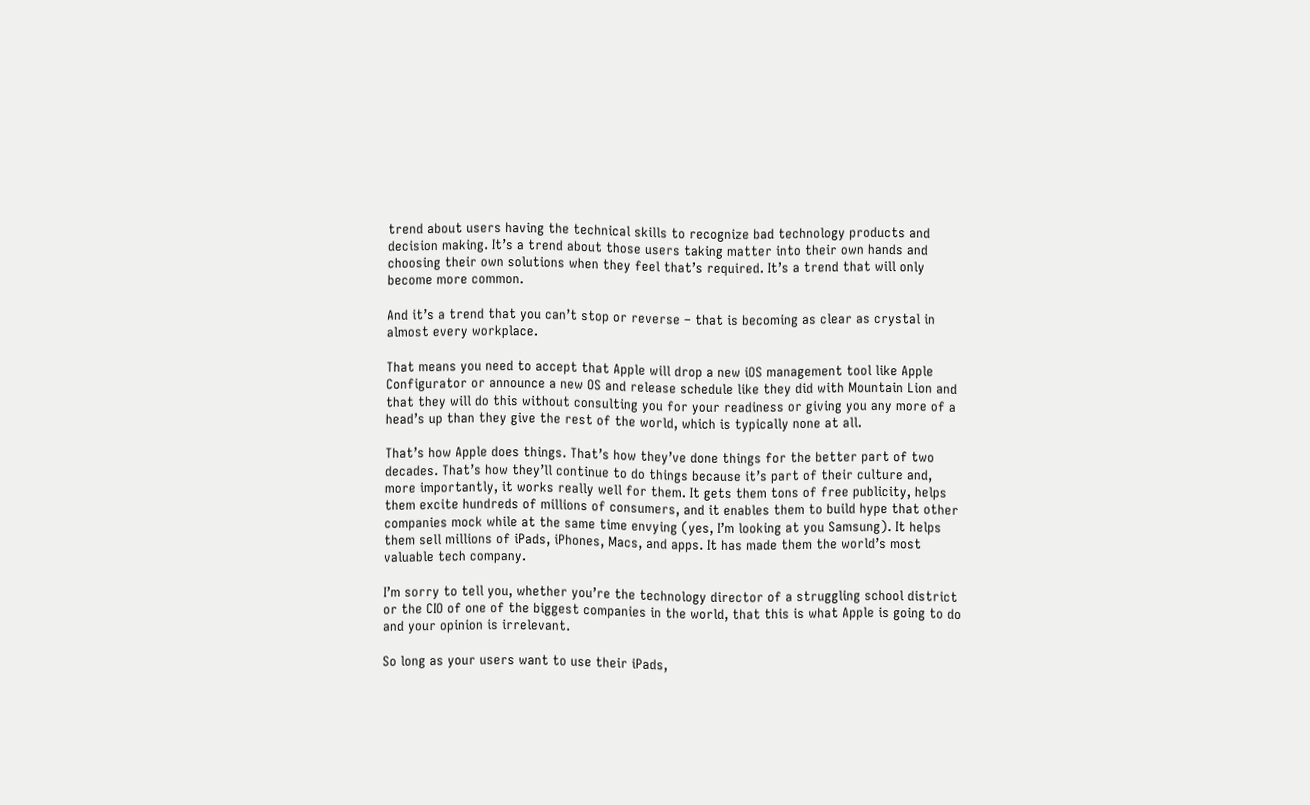trend about users having the technical skills to recognize bad technology products and decision making. It’s a trend about those users taking matter into their own hands and choosing their own solutions when they feel that’s required. It’s a trend that will only become more common.

And it’s a trend that you can’t stop or reverse – that is becoming as clear as crystal in almost every workplace.

That means you need to accept that Apple will drop a new iOS management tool like Apple Configurator or announce a new OS and release schedule like they did with Mountain Lion and that they will do this without consulting you for your readiness or giving you any more of a head’s up than they give the rest of the world, which is typically none at all.

That’s how Apple does things. That’s how they’ve done things for the better part of two decades. That’s how they’ll continue to do things because it’s part of their culture and, more importantly, it works really well for them. It gets them tons of free publicity, helps them excite hundreds of millions of consumers, and it enables them to build hype that other companies mock while at the same time envying (yes, I’m looking at you Samsung). It helps them sell millions of iPads, iPhones, Macs, and apps. It has made them the world’s most valuable tech company.

I’m sorry to tell you, whether you’re the technology director of a struggling school district or the CIO of one of the biggest companies in the world, that this is what Apple is going to do and your opinion is irrelevant.

So long as your users want to use their iPads,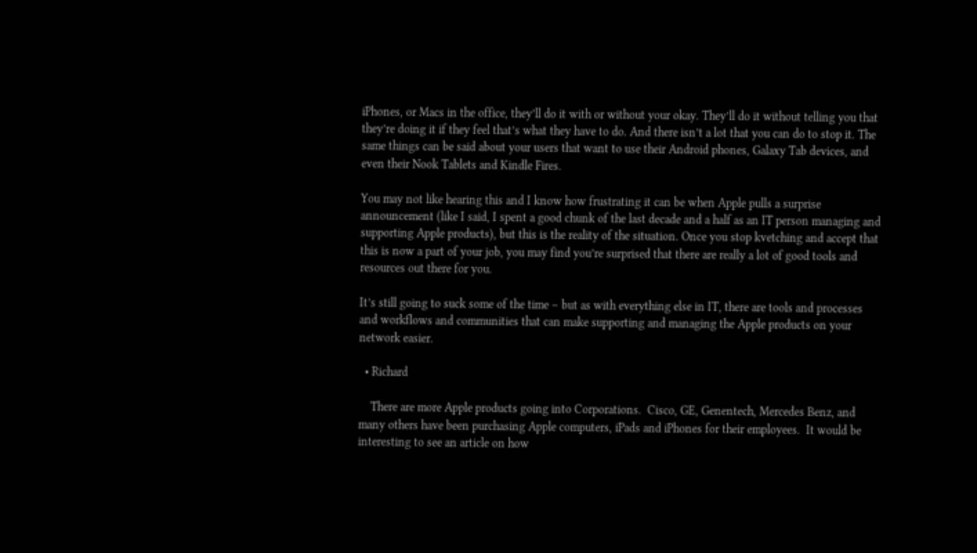iPhones, or Macs in the office, they’ll do it with or without your okay. They’ll do it without telling you that they’re doing it if they feel that’s what they have to do. And there isn’t a lot that you can do to stop it. The same things can be said about your users that want to use their Android phones, Galaxy Tab devices, and even their Nook Tablets and Kindle Fires.

You may not like hearing this and I know how frustrating it can be when Apple pulls a surprise announcement (like I said, I spent a good chunk of the last decade and a half as an IT person managing and supporting Apple products), but this is the reality of the situation. Once you stop kvetching and accept that this is now a part of your job, you may find you’re surprised that there are really a lot of good tools and resources out there for you.

It’s still going to suck some of the time – but as with everything else in IT, there are tools and processes and workflows and communities that can make supporting and managing the Apple products on your network easier.

  • Richard

    There are more Apple products going into Corporations.  Cisco, GE, Genentech, Mercedes Benz, and many others have been purchasing Apple computers, iPads and iPhones for their employees.  It would be interesting to see an article on how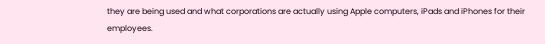they are being used and what corporations are actually using Apple computers, iPads and iPhones for their employees.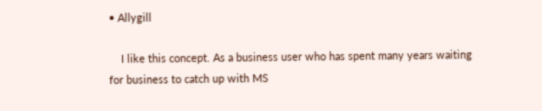• Allygill

    I like this concept. As a business user who has spent many years waiting for business to catch up with MS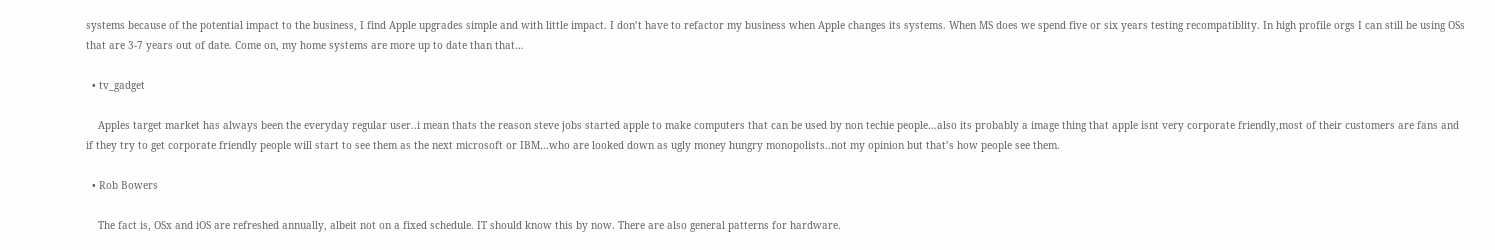systems because of the potential impact to the business, I find Apple upgrades simple and with little impact. I don’t have to refactor my business when Apple changes its systems. When MS does we spend five or six years testing recompatiblity. In high profile orgs I can still be using OSs that are 3-7 years out of date. Come on, my home systems are more up to date than that…

  • tv_gadget

    Apples target market has always been the everyday regular user..i mean thats the reason steve jobs started apple to make computers that can be used by non techie people…also its probably a image thing that apple isnt very corporate friendly,most of their customers are fans and if they try to get corporate friendly people will start to see them as the next microsoft or IBM…who are looked down as ugly money hungry monopolists..not my opinion but that’s how people see them.

  • Rob Bowers

    The fact is, OSx and iOS are refreshed annually, albeit not on a fixed schedule. IT should know this by now. There are also general patterns for hardware.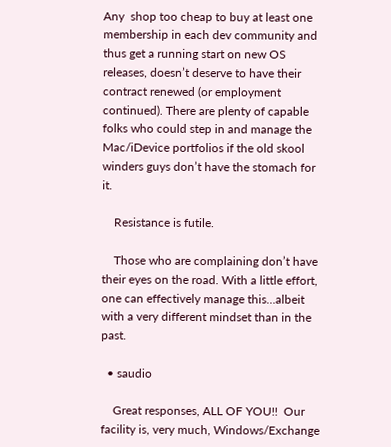Any  shop too cheap to buy at least one membership in each dev community and thus get a running start on new OS releases, doesn’t deserve to have their contract renewed (or employment continued). There are plenty of capable folks who could step in and manage the Mac/iDevice portfolios if the old skool winders guys don’t have the stomach for it.

    Resistance is futile.

    Those who are complaining don’t have their eyes on the road. With a little effort, one can effectively manage this…albeit with a very different mindset than in the past.

  • saudio

    Great responses, ALL OF YOU!!  Our facility is, very much, Windows/Exchange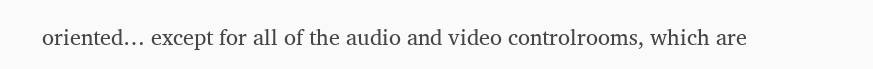oriented… except for all of the audio and video controlrooms, which are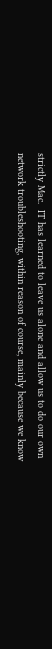strictly Mac.  IT has learned to leave us alone and allow us to do our own network troubleshooting, within reason of course, mainly because we know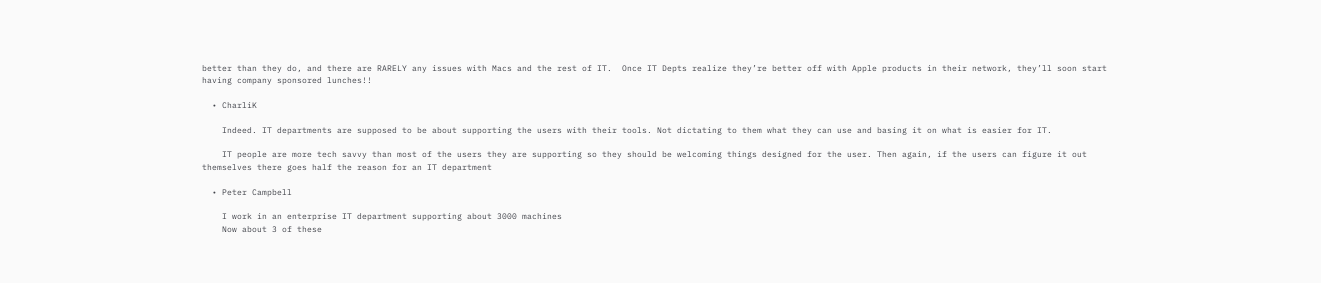better than they do, and there are RARELY any issues with Macs and the rest of IT.  Once IT Depts realize they’re better off with Apple products in their network, they’ll soon start having company sponsored lunches!!

  • CharliK

    Indeed. IT departments are supposed to be about supporting the users with their tools. Not dictating to them what they can use and basing it on what is easier for IT.

    IT people are more tech savvy than most of the users they are supporting so they should be welcoming things designed for the user. Then again, if the users can figure it out themselves there goes half the reason for an IT department

  • Peter Campbell

    I work in an enterprise IT department supporting about 3000 machines
    Now about 3 of these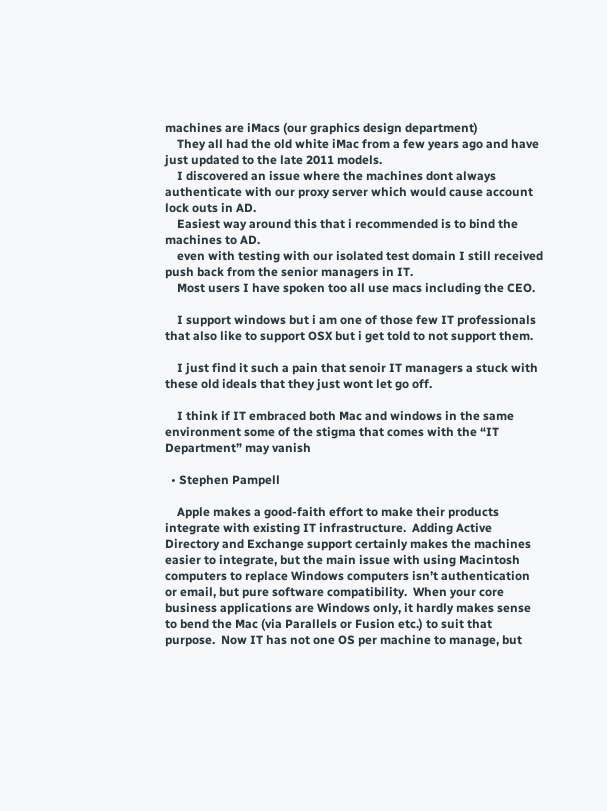machines are iMacs (our graphics design department)
    They all had the old white iMac from a few years ago and have just updated to the late 2011 models.
    I discovered an issue where the machines dont always authenticate with our proxy server which would cause account lock outs in AD.
    Easiest way around this that i recommended is to bind the machines to AD.
    even with testing with our isolated test domain I still received push back from the senior managers in IT.
    Most users I have spoken too all use macs including the CEO.

    I support windows but i am one of those few IT professionals that also like to support OSX but i get told to not support them.

    I just find it such a pain that senoir IT managers a stuck with these old ideals that they just wont let go off.

    I think if IT embraced both Mac and windows in the same environment some of the stigma that comes with the “IT Department” may vanish

  • Stephen Pampell

    Apple makes a good-faith effort to make their products integrate with existing IT infrastructure.  Adding Active Directory and Exchange support certainly makes the machines easier to integrate, but the main issue with using Macintosh computers to replace Windows computers isn’t authentication or email, but pure software compatibility.  When your core business applications are Windows only, it hardly makes sense to bend the Mac (via Parallels or Fusion etc.) to suit that purpose.  Now IT has not one OS per machine to manage, but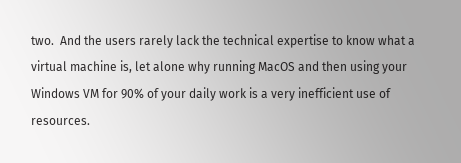two.  And the users rarely lack the technical expertise to know what a virtual machine is, let alone why running MacOS and then using your Windows VM for 90% of your daily work is a very inefficient use of resources.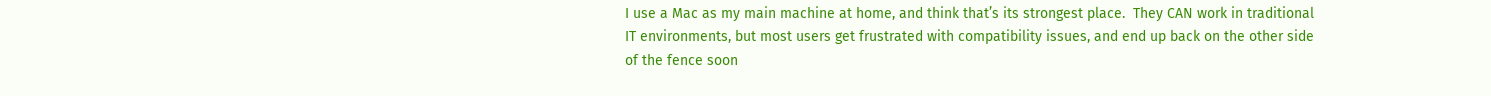I use a Mac as my main machine at home, and think that’s its strongest place.  They CAN work in traditional IT environments, but most users get frustrated with compatibility issues, and end up back on the other side of the fence soon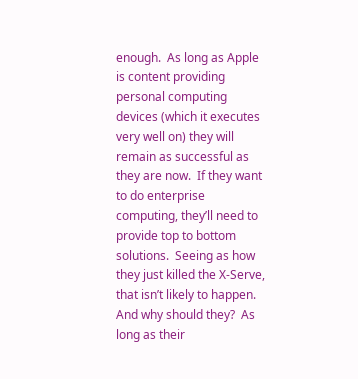enough.  As long as Apple is content providing personal computing devices (which it executes very well on) they will remain as successful as they are now.  If they want to do enterprise computing, they’ll need to provide top to bottom solutions.  Seeing as how they just killed the X-Serve, that isn’t likely to happen.  And why should they?  As long as their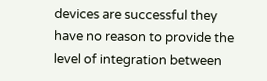devices are successful they have no reason to provide the level of integration between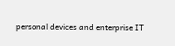personal devices and enterprise IT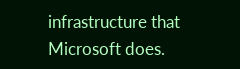infrastructure that Microsoft does.